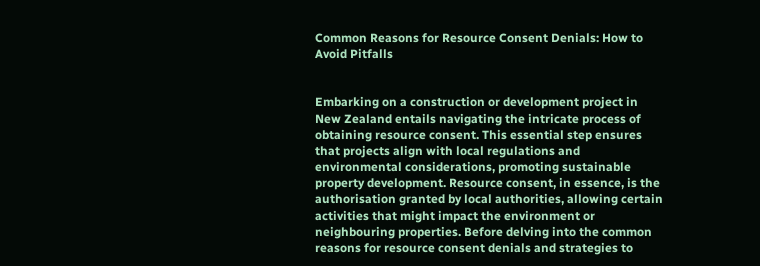Common Reasons for Resource Consent Denials: How to Avoid Pitfalls


Embarking on a construction or development project in New Zealand entails navigating the intricate process of obtaining resource consent. This essential step ensures that projects align with local regulations and environmental considerations, promoting sustainable property development. Resource consent, in essence, is the authorisation granted by local authorities, allowing certain activities that might impact the environment or neighbouring properties. Before delving into the common reasons for resource consent denials and strategies to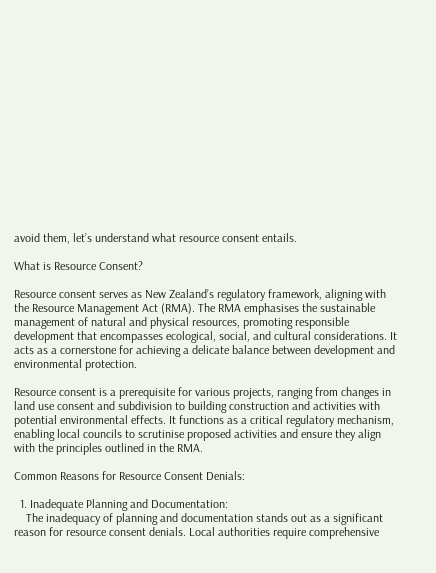avoid them, let’s understand what resource consent entails.

What is Resource Consent?

Resource consent serves as New Zealand’s regulatory framework, aligning with the Resource Management Act (RMA). The RMA emphasises the sustainable management of natural and physical resources, promoting responsible development that encompasses ecological, social, and cultural considerations. It acts as a cornerstone for achieving a delicate balance between development and environmental protection.

Resource consent is a prerequisite for various projects, ranging from changes in land use consent and subdivision to building construction and activities with potential environmental effects. It functions as a critical regulatory mechanism, enabling local councils to scrutinise proposed activities and ensure they align with the principles outlined in the RMA.

Common Reasons for Resource Consent Denials:

  1. Inadequate Planning and Documentation:
    The inadequacy of planning and documentation stands out as a significant reason for resource consent denials. Local authorities require comprehensive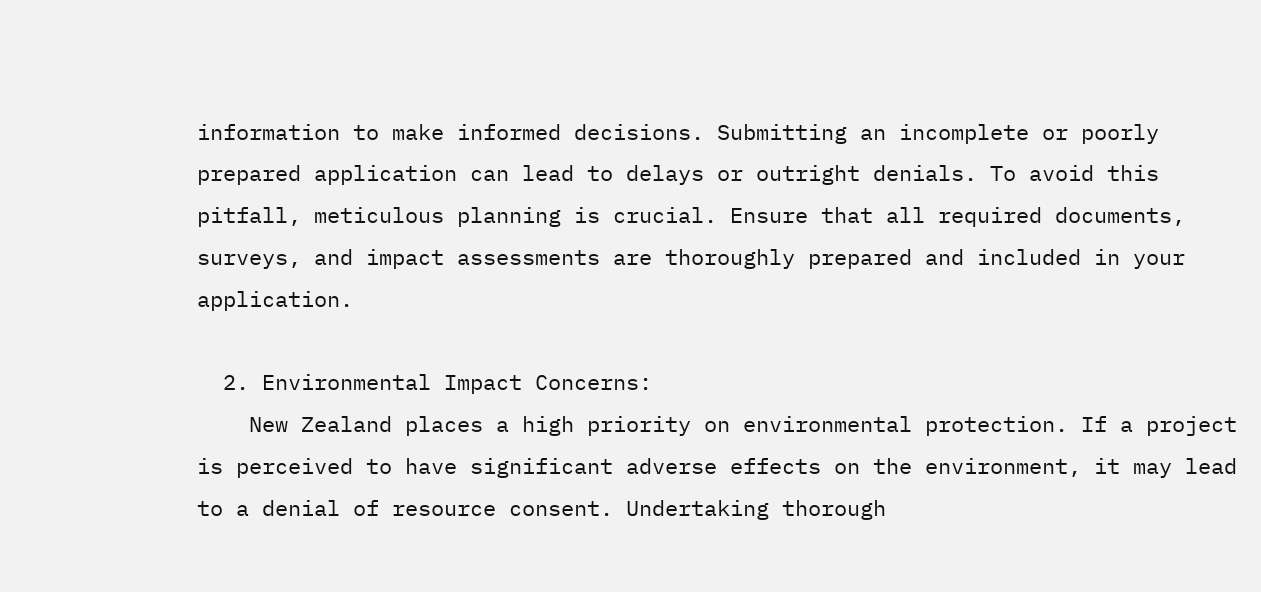information to make informed decisions. Submitting an incomplete or poorly prepared application can lead to delays or outright denials. To avoid this pitfall, meticulous planning is crucial. Ensure that all required documents, surveys, and impact assessments are thoroughly prepared and included in your application.

  2. Environmental Impact Concerns:
    New Zealand places a high priority on environmental protection. If a project is perceived to have significant adverse effects on the environment, it may lead to a denial of resource consent. Undertaking thorough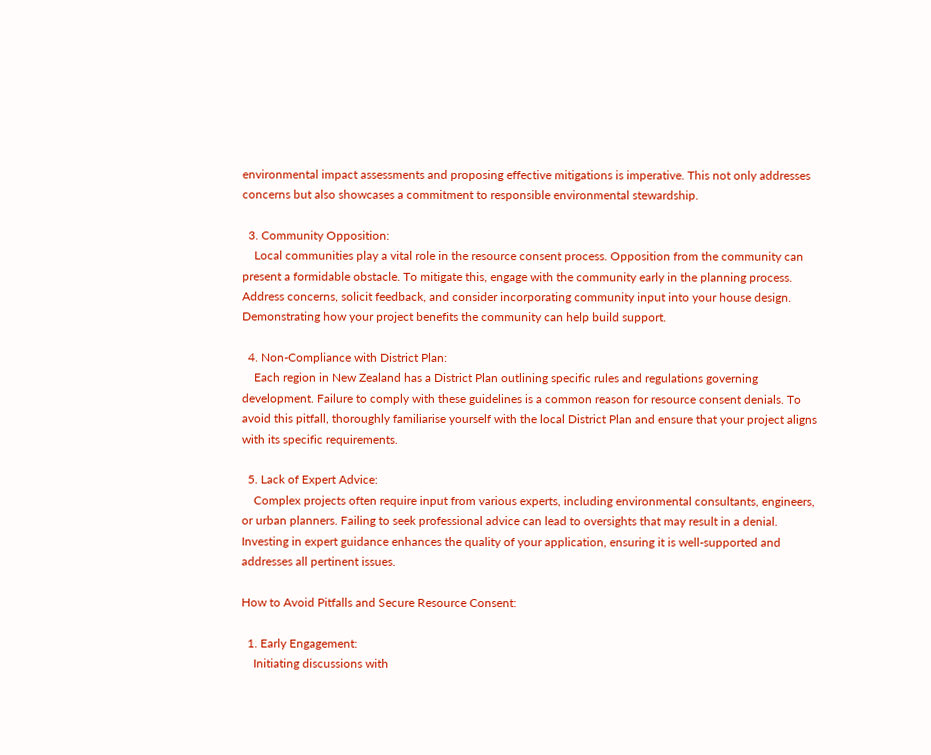environmental impact assessments and proposing effective mitigations is imperative. This not only addresses concerns but also showcases a commitment to responsible environmental stewardship.

  3. Community Opposition:
    Local communities play a vital role in the resource consent process. Opposition from the community can present a formidable obstacle. To mitigate this, engage with the community early in the planning process. Address concerns, solicit feedback, and consider incorporating community input into your house design. Demonstrating how your project benefits the community can help build support.

  4. Non-Compliance with District Plan:
    Each region in New Zealand has a District Plan outlining specific rules and regulations governing development. Failure to comply with these guidelines is a common reason for resource consent denials. To avoid this pitfall, thoroughly familiarise yourself with the local District Plan and ensure that your project aligns with its specific requirements.

  5. Lack of Expert Advice:
    Complex projects often require input from various experts, including environmental consultants, engineers, or urban planners. Failing to seek professional advice can lead to oversights that may result in a denial. Investing in expert guidance enhances the quality of your application, ensuring it is well-supported and addresses all pertinent issues.

How to Avoid Pitfalls and Secure Resource Consent:

  1. Early Engagement:
    Initiating discussions with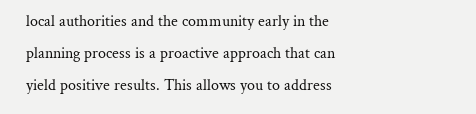local authorities and the community early in the planning process is a proactive approach that can yield positive results. This allows you to address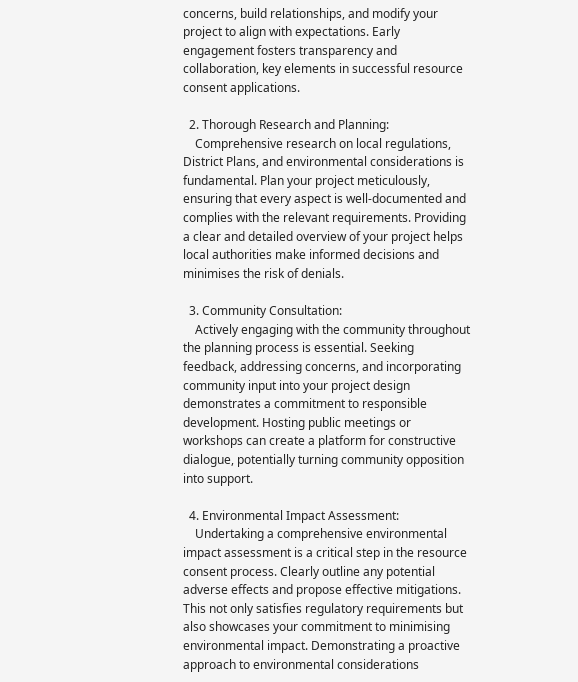concerns, build relationships, and modify your project to align with expectations. Early engagement fosters transparency and collaboration, key elements in successful resource consent applications.

  2. Thorough Research and Planning:
    Comprehensive research on local regulations, District Plans, and environmental considerations is fundamental. Plan your project meticulously, ensuring that every aspect is well-documented and complies with the relevant requirements. Providing a clear and detailed overview of your project helps local authorities make informed decisions and minimises the risk of denials.

  3. Community Consultation:
    Actively engaging with the community throughout the planning process is essential. Seeking feedback, addressing concerns, and incorporating community input into your project design demonstrates a commitment to responsible development. Hosting public meetings or workshops can create a platform for constructive dialogue, potentially turning community opposition into support.

  4. Environmental Impact Assessment:
    Undertaking a comprehensive environmental impact assessment is a critical step in the resource consent process. Clearly outline any potential adverse effects and propose effective mitigations. This not only satisfies regulatory requirements but also showcases your commitment to minimising environmental impact. Demonstrating a proactive approach to environmental considerations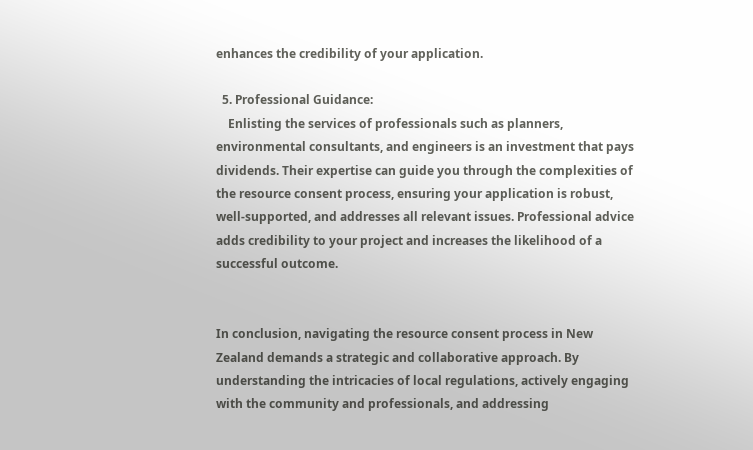enhances the credibility of your application.

  5. Professional Guidance:
    Enlisting the services of professionals such as planners, environmental consultants, and engineers is an investment that pays dividends. Their expertise can guide you through the complexities of the resource consent process, ensuring your application is robust, well-supported, and addresses all relevant issues. Professional advice adds credibility to your project and increases the likelihood of a successful outcome.


In conclusion, navigating the resource consent process in New Zealand demands a strategic and collaborative approach. By understanding the intricacies of local regulations, actively engaging with the community and professionals, and addressing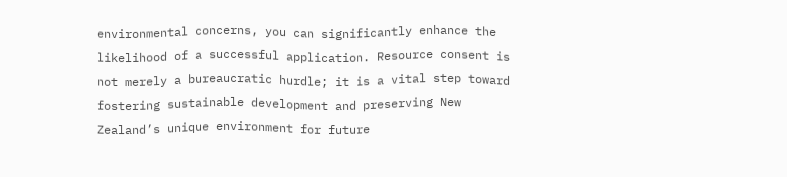environmental concerns, you can significantly enhance the likelihood of a successful application. Resource consent is not merely a bureaucratic hurdle; it is a vital step toward fostering sustainable development and preserving New Zealand’s unique environment for future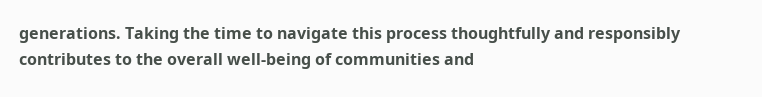generations. Taking the time to navigate this process thoughtfully and responsibly contributes to the overall well-being of communities and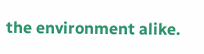the environment alike.